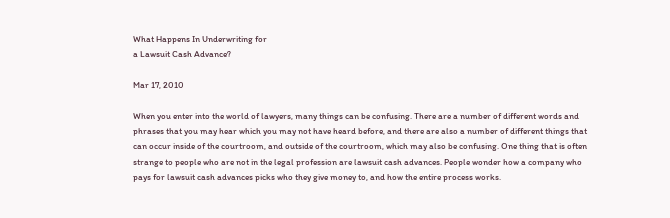What Happens In Underwriting for
a Lawsuit Cash Advance?

Mar 17, 2010

When you enter into the world of lawyers, many things can be confusing. There are a number of different words and phrases that you may hear which you may not have heard before, and there are also a number of different things that can occur inside of the courtroom, and outside of the courtroom, which may also be confusing. One thing that is often strange to people who are not in the legal profession are lawsuit cash advances. People wonder how a company who pays for lawsuit cash advances picks who they give money to, and how the entire process works.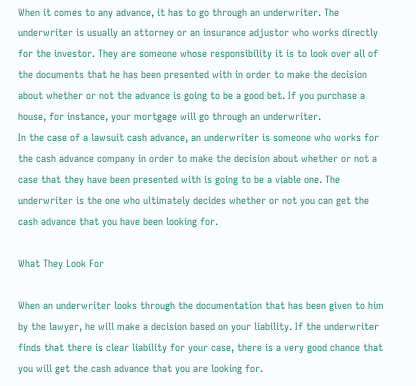When it comes to any advance, it has to go through an underwriter. The underwriter is usually an attorney or an insurance adjustor who works directly for the investor. They are someone whose responsibility it is to look over all of the documents that he has been presented with in order to make the decision about whether or not the advance is going to be a good bet. If you purchase a house, for instance, your mortgage will go through an underwriter.
In the case of a lawsuit cash advance, an underwriter is someone who works for the cash advance company in order to make the decision about whether or not a case that they have been presented with is going to be a viable one. The underwriter is the one who ultimately decides whether or not you can get the cash advance that you have been looking for.

What They Look For

When an underwriter looks through the documentation that has been given to him by the lawyer, he will make a decision based on your liability. If the underwriter finds that there is clear liability for your case, there is a very good chance that you will get the cash advance that you are looking for.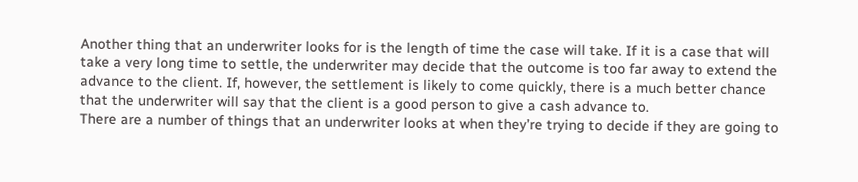Another thing that an underwriter looks for is the length of time the case will take. If it is a case that will take a very long time to settle, the underwriter may decide that the outcome is too far away to extend the advance to the client. If, however, the settlement is likely to come quickly, there is a much better chance that the underwriter will say that the client is a good person to give a cash advance to.
There are a number of things that an underwriter looks at when they’re trying to decide if they are going to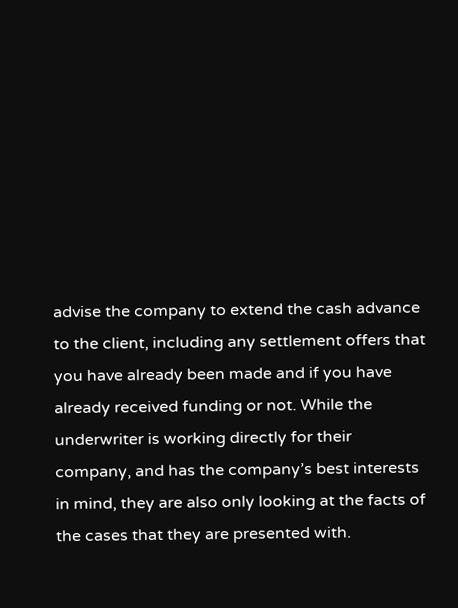advise the company to extend the cash advance to the client, including any settlement offers that you have already been made and if you have already received funding or not. While the underwriter is working directly for their company, and has the company’s best interests in mind, they are also only looking at the facts of the cases that they are presented with.